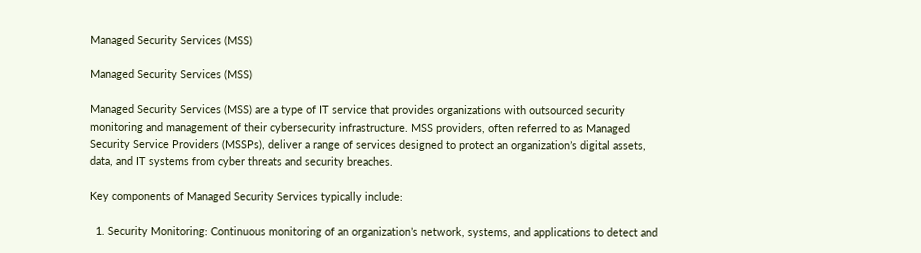Managed Security Services (MSS)

Managed Security Services (MSS)

Managed Security Services (MSS) are a type of IT service that provides organizations with outsourced security monitoring and management of their cybersecurity infrastructure. MSS providers, often referred to as Managed Security Service Providers (MSSPs), deliver a range of services designed to protect an organization’s digital assets, data, and IT systems from cyber threats and security breaches.

Key components of Managed Security Services typically include:

  1. Security Monitoring: Continuous monitoring of an organization’s network, systems, and applications to detect and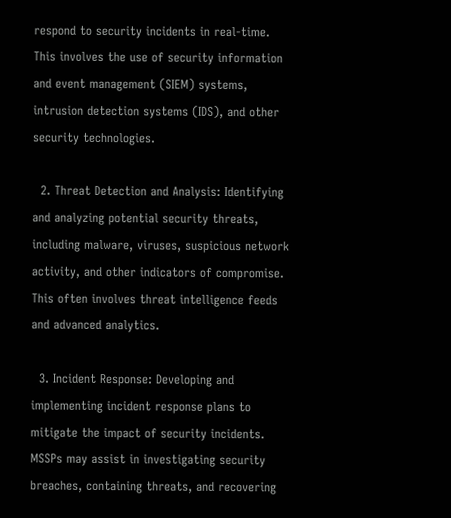respond to security incidents in real-time. This involves the use of security information and event management (SIEM) systems, intrusion detection systems (IDS), and other security technologies.

  2. Threat Detection and Analysis: Identifying and analyzing potential security threats, including malware, viruses, suspicious network activity, and other indicators of compromise. This often involves threat intelligence feeds and advanced analytics.

  3. Incident Response: Developing and implementing incident response plans to mitigate the impact of security incidents. MSSPs may assist in investigating security breaches, containing threats, and recovering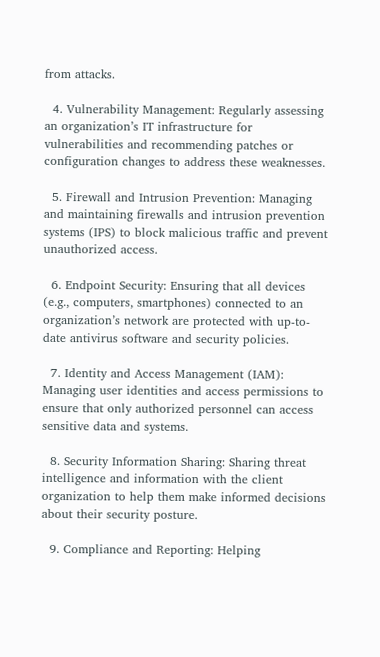from attacks.

  4. Vulnerability Management: Regularly assessing an organization’s IT infrastructure for vulnerabilities and recommending patches or configuration changes to address these weaknesses.

  5. Firewall and Intrusion Prevention: Managing and maintaining firewalls and intrusion prevention systems (IPS) to block malicious traffic and prevent unauthorized access.

  6. Endpoint Security: Ensuring that all devices (e.g., computers, smartphones) connected to an organization’s network are protected with up-to-date antivirus software and security policies.

  7. Identity and Access Management (IAM): Managing user identities and access permissions to ensure that only authorized personnel can access sensitive data and systems.

  8. Security Information Sharing: Sharing threat intelligence and information with the client organization to help them make informed decisions about their security posture.

  9. Compliance and Reporting: Helping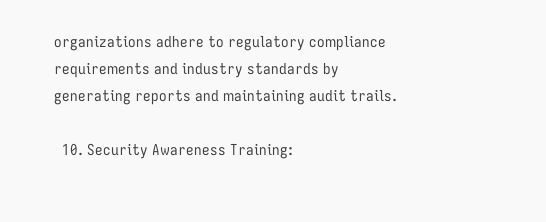organizations adhere to regulatory compliance requirements and industry standards by generating reports and maintaining audit trails.

  10. Security Awareness Training: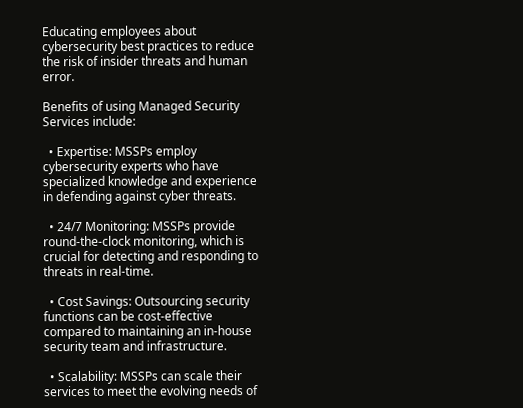Educating employees about cybersecurity best practices to reduce the risk of insider threats and human error.

Benefits of using Managed Security Services include:

  • Expertise: MSSPs employ cybersecurity experts who have specialized knowledge and experience in defending against cyber threats.

  • 24/7 Monitoring: MSSPs provide round-the-clock monitoring, which is crucial for detecting and responding to threats in real-time.

  • Cost Savings: Outsourcing security functions can be cost-effective compared to maintaining an in-house security team and infrastructure.

  • Scalability: MSSPs can scale their services to meet the evolving needs of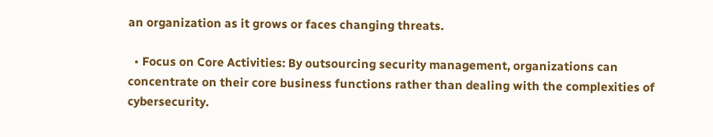an organization as it grows or faces changing threats.

  • Focus on Core Activities: By outsourcing security management, organizations can concentrate on their core business functions rather than dealing with the complexities of cybersecurity.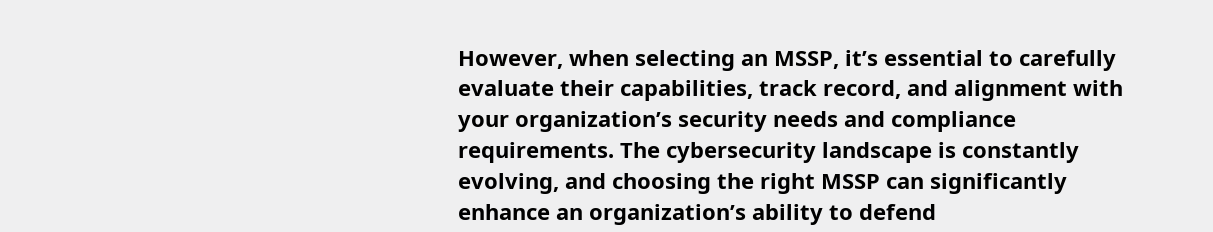However, when selecting an MSSP, it’s essential to carefully evaluate their capabilities, track record, and alignment with your organization’s security needs and compliance requirements. The cybersecurity landscape is constantly evolving, and choosing the right MSSP can significantly enhance an organization’s ability to defend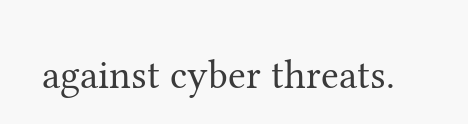against cyber threats.